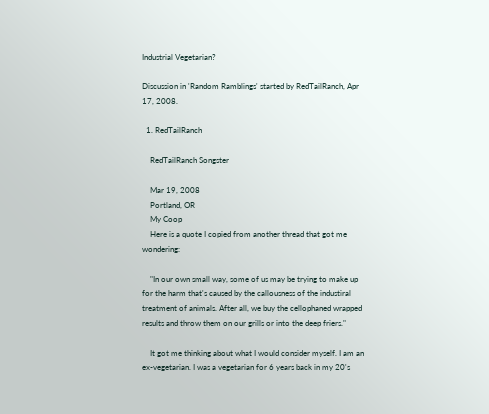Industrial Vegetarian?

Discussion in 'Random Ramblings' started by RedTailRanch, Apr 17, 2008.

  1. RedTailRanch

    RedTailRanch Songster

    Mar 19, 2008
    Portland, OR
    My Coop
    Here is a quote I copied from another thread that got me wondering:

    "In our own small way, some of us may be trying to make up for the harm that's caused by the callousness of the industiral treatment of animals. After all, we buy the cellophaned wrapped results and throw them on our grills or into the deep friers."

    It got me thinking about what I would consider myself. I am an ex-vegetarian. I was a vegetarian for 6 years back in my 20's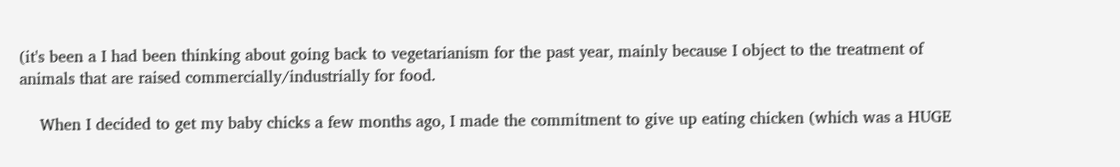(it's been a I had been thinking about going back to vegetarianism for the past year, mainly because I object to the treatment of animals that are raised commercially/industrially for food.

    When I decided to get my baby chicks a few months ago, I made the commitment to give up eating chicken (which was a HUGE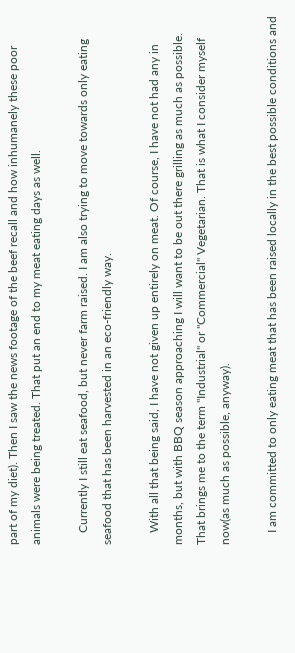part of my diet). Then I saw the news footage of the beef recall and how inhumanely these poor animals were being treated. That put an end to my meat eating days as well.

    Currently I still eat seafood, but never farm raised. I am also trying to move towards only eating seafood that has been harvested in an eco-friendly way.

    With all that being said, I have not given up entirely on meat. Of course, I have not had any in months, but with BBQ season approaching I will want to be out there grilling as much as possible. That brings me to the term "Industrial" or "Commercial" Vegetarian. That is what I consider myself now(as much as possible, anyway).

    I am committed to only eating meat that has been raised locally in the best possible conditions and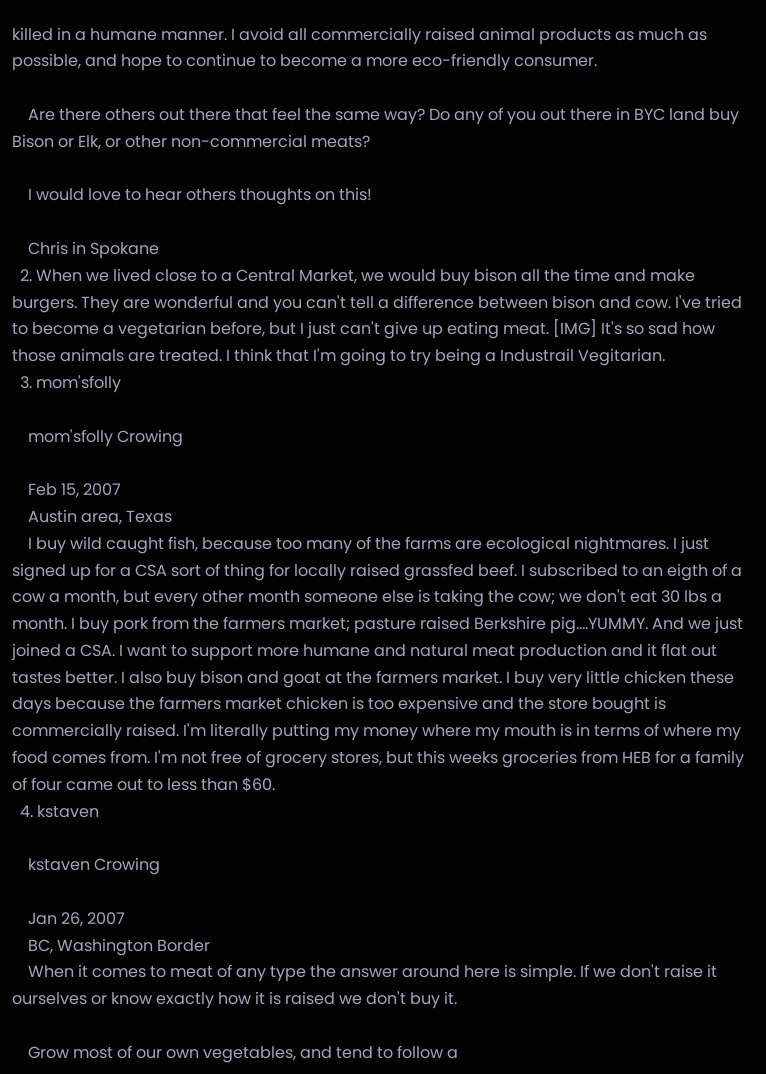killed in a humane manner. I avoid all commercially raised animal products as much as possible, and hope to continue to become a more eco-friendly consumer.

    Are there others out there that feel the same way? Do any of you out there in BYC land buy Bison or Elk, or other non-commercial meats?

    I would love to hear others thoughts on this!

    Chris in Spokane
  2. When we lived close to a Central Market, we would buy bison all the time and make burgers. They are wonderful and you can't tell a difference between bison and cow. I've tried to become a vegetarian before, but I just can't give up eating meat. [IMG] It's so sad how those animals are treated. I think that I'm going to try being a Industrail Vegitarian.
  3. mom'sfolly

    mom'sfolly Crowing

    Feb 15, 2007
    Austin area, Texas
    I buy wild caught fish, because too many of the farms are ecological nightmares. I just signed up for a CSA sort of thing for locally raised grassfed beef. I subscribed to an eigth of a cow a month, but every other month someone else is taking the cow; we don't eat 30 lbs a month. I buy pork from the farmers market; pasture raised Berkshire pig....YUMMY. And we just joined a CSA. I want to support more humane and natural meat production and it flat out tastes better. I also buy bison and goat at the farmers market. I buy very little chicken these days because the farmers market chicken is too expensive and the store bought is commercially raised. I'm literally putting my money where my mouth is in terms of where my food comes from. I'm not free of grocery stores, but this weeks groceries from HEB for a family of four came out to less than $60.
  4. kstaven

    kstaven Crowing

    Jan 26, 2007
    BC, Washington Border
    When it comes to meat of any type the answer around here is simple. If we don't raise it ourselves or know exactly how it is raised we don't buy it.

    Grow most of our own vegetables, and tend to follow a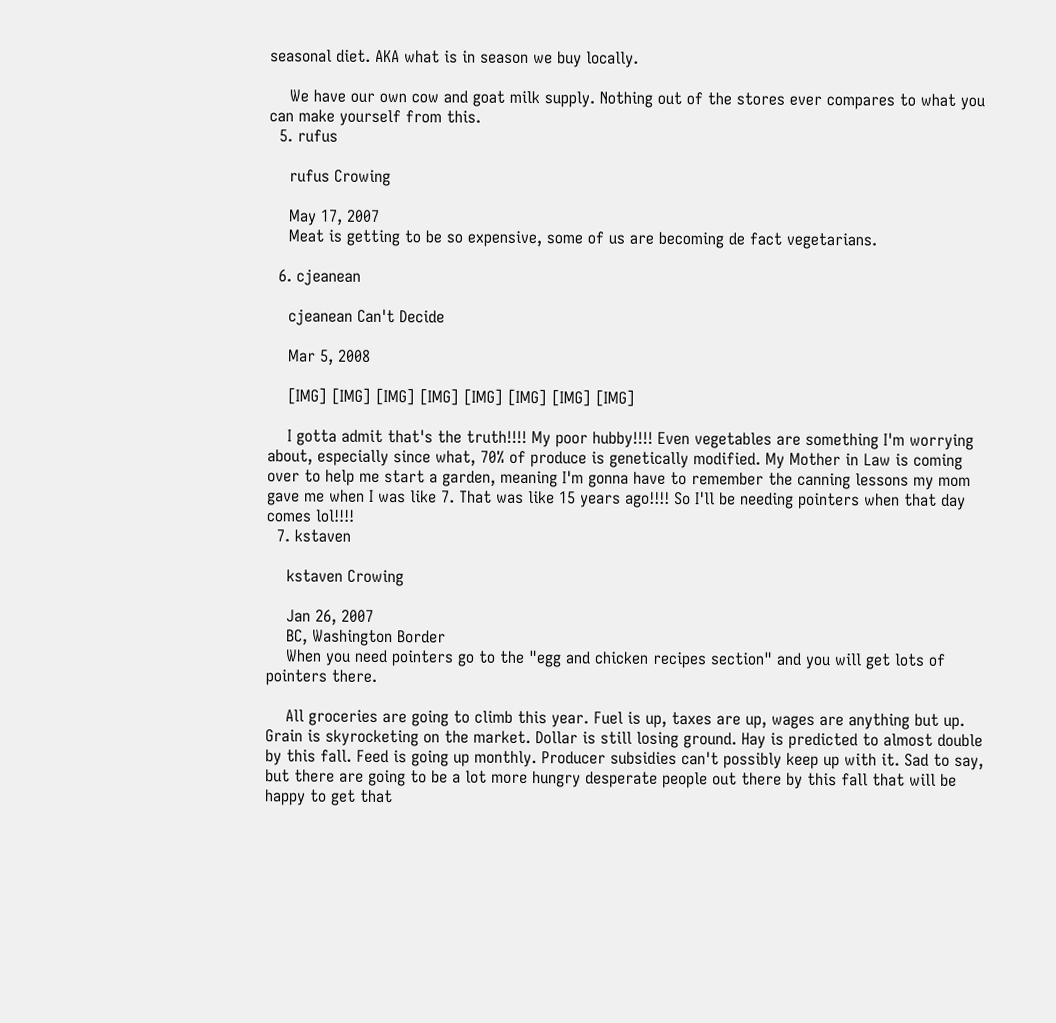seasonal diet. AKA what is in season we buy locally.

    We have our own cow and goat milk supply. Nothing out of the stores ever compares to what you can make yourself from this.
  5. rufus

    rufus Crowing

    May 17, 2007
    Meat is getting to be so expensive, some of us are becoming de fact vegetarians.

  6. cjeanean

    cjeanean Can't Decide

    Mar 5, 2008

    [IMG] [IMG] [IMG] [IMG] [IMG] [IMG] [IMG] [IMG]

    I gotta admit that's the truth!!!! My poor hubby!!!! Even vegetables are something I'm worrying about, especially since what, 70% of produce is genetically modified. My Mother in Law is coming over to help me start a garden, meaning I'm gonna have to remember the canning lessons my mom gave me when I was like 7. That was like 15 years ago!!!! So I'll be needing pointers when that day comes lol!!!!
  7. kstaven

    kstaven Crowing

    Jan 26, 2007
    BC, Washington Border
    When you need pointers go to the "egg and chicken recipes section" and you will get lots of pointers there.

    All groceries are going to climb this year. Fuel is up, taxes are up, wages are anything but up. Grain is skyrocketing on the market. Dollar is still losing ground. Hay is predicted to almost double by this fall. Feed is going up monthly. Producer subsidies can't possibly keep up with it. Sad to say, but there are going to be a lot more hungry desperate people out there by this fall that will be happy to get that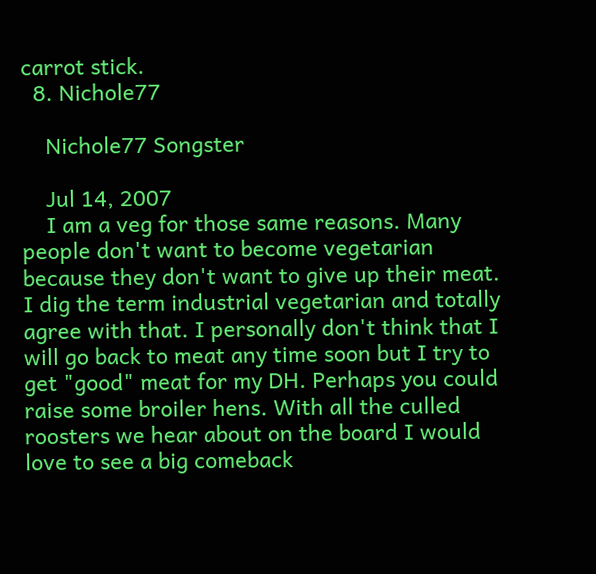carrot stick.
  8. Nichole77

    Nichole77 Songster

    Jul 14, 2007
    I am a veg for those same reasons. Many people don't want to become vegetarian because they don't want to give up their meat. I dig the term industrial vegetarian and totally agree with that. I personally don't think that I will go back to meat any time soon but I try to get "good" meat for my DH. Perhaps you could raise some broiler hens. With all the culled roosters we hear about on the board I would love to see a big comeback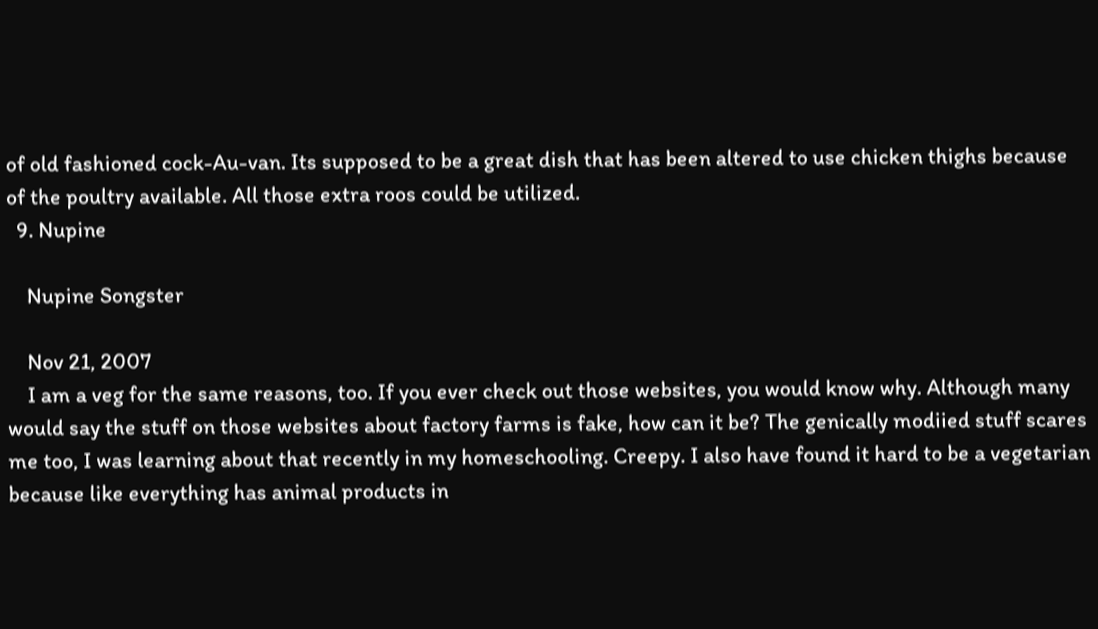of old fashioned cock-Au-van. Its supposed to be a great dish that has been altered to use chicken thighs because of the poultry available. All those extra roos could be utilized.
  9. Nupine

    Nupine Songster

    Nov 21, 2007
    I am a veg for the same reasons, too. If you ever check out those websites, you would know why. Although many would say the stuff on those websites about factory farms is fake, how can it be? The genically modiied stuff scares me too, I was learning about that recently in my homeschooling. Creepy. I also have found it hard to be a vegetarian because like everything has animal products in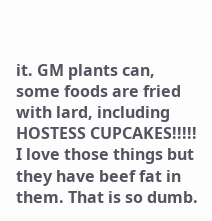it. GM plants can, some foods are fried with lard, including HOSTESS CUPCAKES!!!!! I love those things but they have beef fat in them. That is so dumb.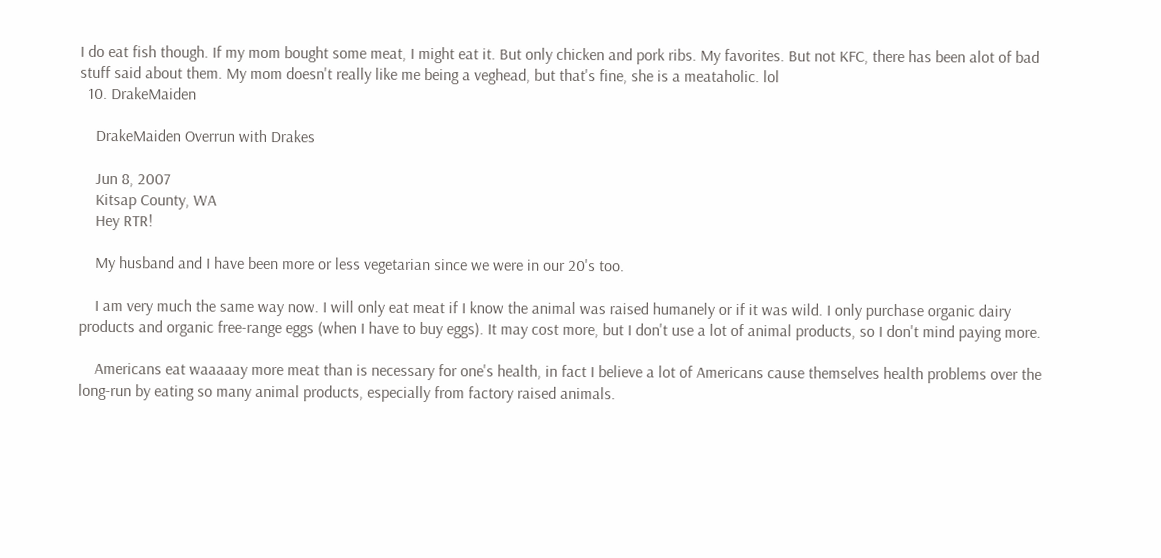I do eat fish though. If my mom bought some meat, I might eat it. But only chicken and pork ribs. My favorites. But not KFC, there has been alot of bad stuff said about them. My mom doesn't really like me being a veghead, but that's fine, she is a meataholic. lol
  10. DrakeMaiden

    DrakeMaiden Overrun with Drakes

    Jun 8, 2007
    Kitsap County, WA
    Hey RTR!

    My husband and I have been more or less vegetarian since we were in our 20's too.

    I am very much the same way now. I will only eat meat if I know the animal was raised humanely or if it was wild. I only purchase organic dairy products and organic free-range eggs (when I have to buy eggs). It may cost more, but I don't use a lot of animal products, so I don't mind paying more.

    Americans eat waaaaay more meat than is necessary for one's health, in fact I believe a lot of Americans cause themselves health problems over the long-run by eating so many animal products, especially from factory raised animals.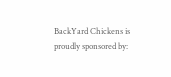BackYard Chickens is proudly sponsored by: